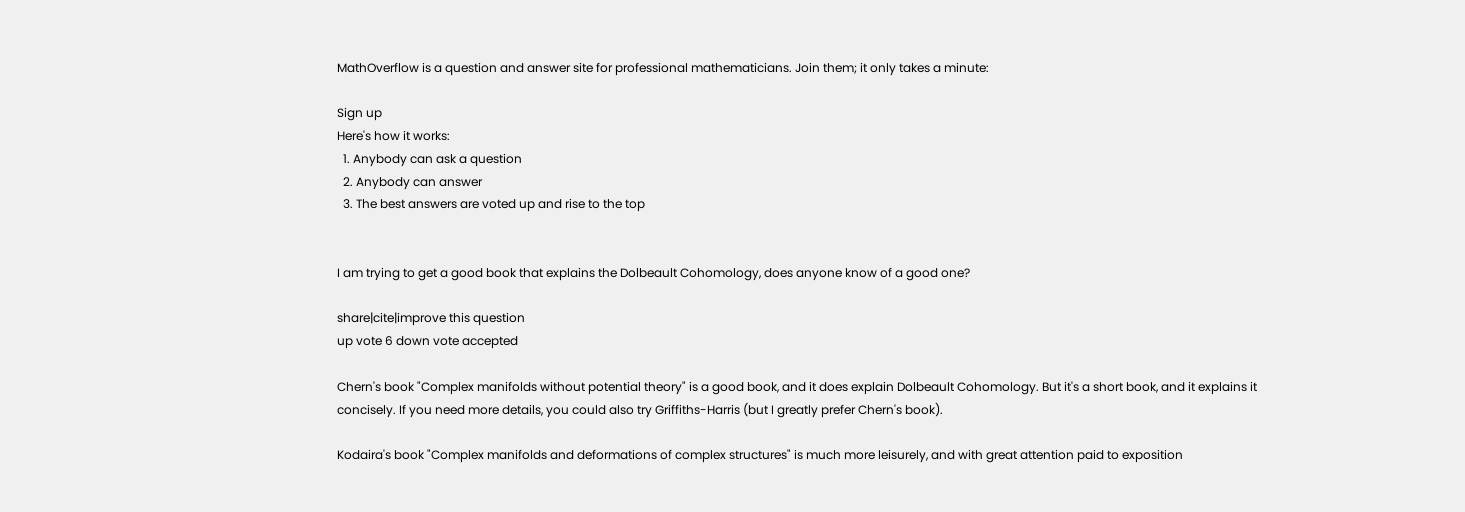MathOverflow is a question and answer site for professional mathematicians. Join them; it only takes a minute:

Sign up
Here's how it works:
  1. Anybody can ask a question
  2. Anybody can answer
  3. The best answers are voted up and rise to the top


I am trying to get a good book that explains the Dolbeault Cohomology, does anyone know of a good one?

share|cite|improve this question
up vote 6 down vote accepted

Chern's book "Complex manifolds without potential theory" is a good book, and it does explain Dolbeault Cohomology. But it's a short book, and it explains it concisely. If you need more details, you could also try Griffiths-Harris (but I greatly prefer Chern's book).

Kodaira's book "Complex manifolds and deformations of complex structures" is much more leisurely, and with great attention paid to exposition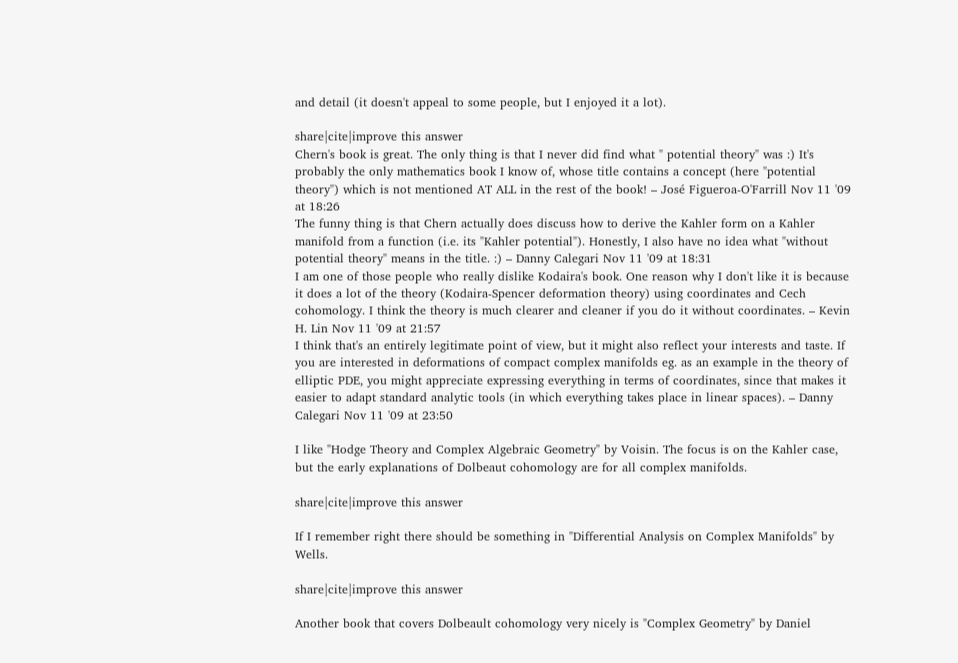and detail (it doesn't appeal to some people, but I enjoyed it a lot).

share|cite|improve this answer
Chern's book is great. The only thing is that I never did find what " potential theory" was :) It's probably the only mathematics book I know of, whose title contains a concept (here "potential theory") which is not mentioned AT ALL in the rest of the book! – José Figueroa-O'Farrill Nov 11 '09 at 18:26
The funny thing is that Chern actually does discuss how to derive the Kahler form on a Kahler manifold from a function (i.e. its "Kahler potential"). Honestly, I also have no idea what "without potential theory" means in the title. :) – Danny Calegari Nov 11 '09 at 18:31
I am one of those people who really dislike Kodaira's book. One reason why I don't like it is because it does a lot of the theory (Kodaira-Spencer deformation theory) using coordinates and Cech cohomology. I think the theory is much clearer and cleaner if you do it without coordinates. – Kevin H. Lin Nov 11 '09 at 21:57
I think that's an entirely legitimate point of view, but it might also reflect your interests and taste. If you are interested in deformations of compact complex manifolds eg. as an example in the theory of elliptic PDE, you might appreciate expressing everything in terms of coordinates, since that makes it easier to adapt standard analytic tools (in which everything takes place in linear spaces). – Danny Calegari Nov 11 '09 at 23:50

I like "Hodge Theory and Complex Algebraic Geometry" by Voisin. The focus is on the Kahler case, but the early explanations of Dolbeaut cohomology are for all complex manifolds.

share|cite|improve this answer

If I remember right there should be something in "Differential Analysis on Complex Manifolds" by Wells.

share|cite|improve this answer

Another book that covers Dolbeault cohomology very nicely is "Complex Geometry" by Daniel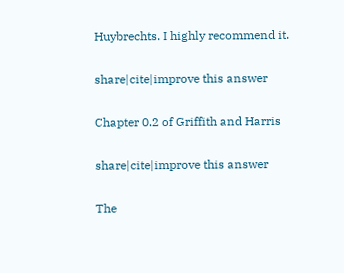Huybrechts. I highly recommend it.

share|cite|improve this answer

Chapter 0.2 of Griffith and Harris

share|cite|improve this answer

The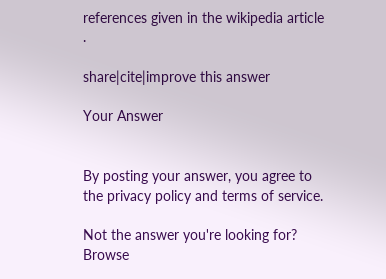references given in the wikipedia article .

share|cite|improve this answer

Your Answer


By posting your answer, you agree to the privacy policy and terms of service.

Not the answer you're looking for? Browse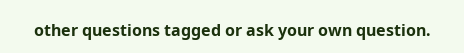other questions tagged or ask your own question.